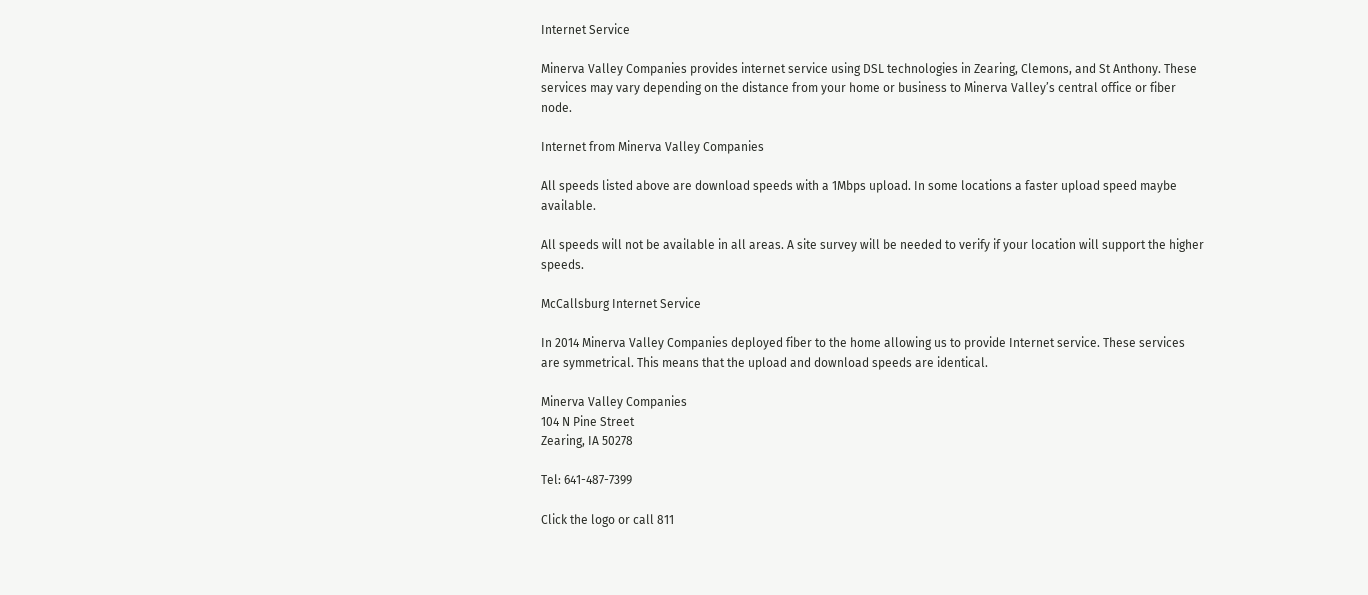Internet Service

Minerva Valley Companies provides internet service using DSL technologies in Zearing, Clemons, and St Anthony. These services may vary depending on the distance from your home or business to Minerva Valley’s central office or fiber node.

Internet from Minerva Valley Companies

All speeds listed above are download speeds with a 1Mbps upload. In some locations a faster upload speed maybe available.

All speeds will not be available in all areas. A site survey will be needed to verify if your location will support the higher speeds.

McCallsburg Internet Service

In 2014 Minerva Valley Companies deployed fiber to the home allowing us to provide Internet service. These services are symmetrical. This means that the upload and download speeds are identical.

Minerva Valley Companies
104 N Pine Street
Zearing, IA 50278

Tel: 641-487-7399

Click the logo or call 811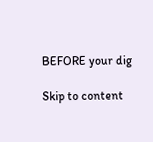BEFORE your dig

Skip to content